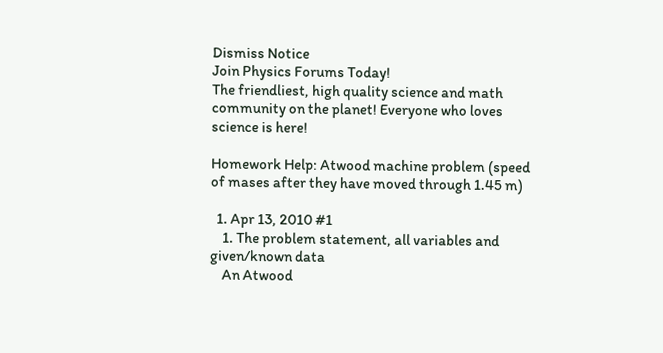Dismiss Notice
Join Physics Forums Today!
The friendliest, high quality science and math community on the planet! Everyone who loves science is here!

Homework Help: Atwood machine problem (speed of mases after they have moved through 1.45 m)

  1. Apr 13, 2010 #1
    1. The problem statement, all variables and given/known data
    An Atwood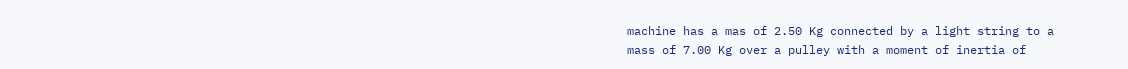machine has a mas of 2.50 Kg connected by a light string to a mass of 7.00 Kg over a pulley with a moment of inertia of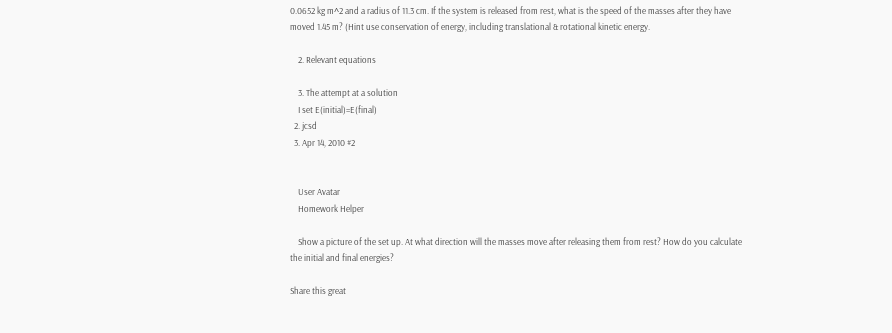0.0652 kg m^2 and a radius of 11.3 cm. If the system is released from rest, what is the speed of the masses after they have moved 1.45 m? (Hint use conservation of energy, including translational & rotational kinetic energy.

    2. Relevant equations

    3. The attempt at a solution
    I set E(initial)=E(final)
  2. jcsd
  3. Apr 14, 2010 #2


    User Avatar
    Homework Helper

    Show a picture of the set up. At what direction will the masses move after releasing them from rest? How do you calculate the initial and final energies?

Share this great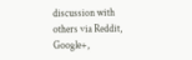discussion with others via Reddit, Google+,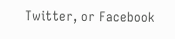Twitter, or Facebook